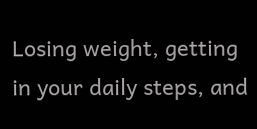Losing weight, getting in your daily steps, and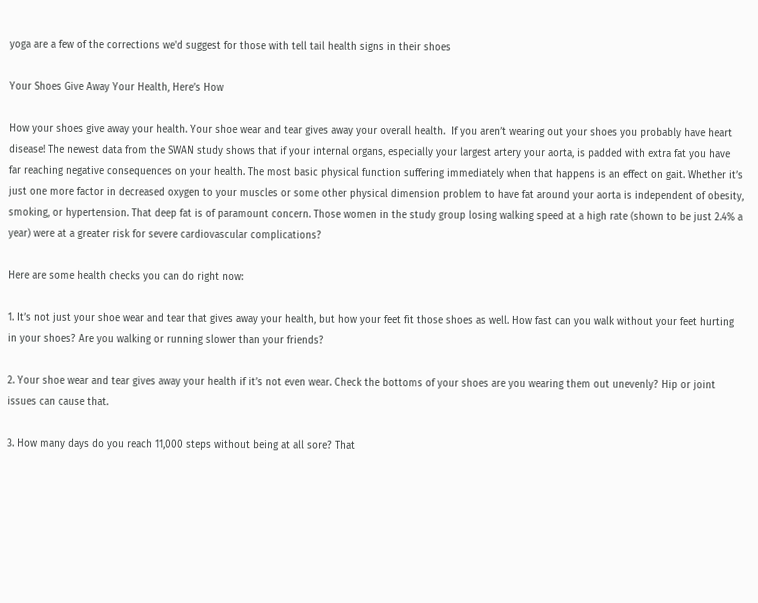yoga are a few of the corrections we'd suggest for those with tell tail health signs in their shoes

Your Shoes Give Away Your Health, Here’s How

How your shoes give away your health. Your shoe wear and tear gives away your overall health.  If you aren’t wearing out your shoes you probably have heart disease! The newest data from the SWAN study shows that if your internal organs, especially your largest artery your aorta, is padded with extra fat you have far reaching negative consequences on your health. The most basic physical function suffering immediately when that happens is an effect on gait. Whether it’s just one more factor in decreased oxygen to your muscles or some other physical dimension problem to have fat around your aorta is independent of obesity, smoking, or hypertension. That deep fat is of paramount concern. Those women in the study group losing walking speed at a high rate (shown to be just 2.4% a year) were at a greater risk for severe cardiovascular complications?

Here are some health checks you can do right now:

1. It’s not just your shoe wear and tear that gives away your health, but how your feet fit those shoes as well. How fast can you walk without your feet hurting in your shoes? Are you walking or running slower than your friends?

2. Your shoe wear and tear gives away your health if it’s not even wear. Check the bottoms of your shoes are you wearing them out unevenly? Hip or joint issues can cause that.

3. How many days do you reach 11,000 steps without being at all sore? That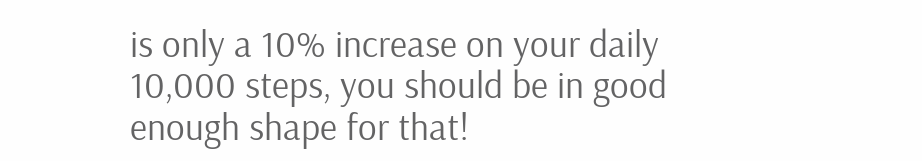is only a 10% increase on your daily 10,000 steps, you should be in good enough shape for that!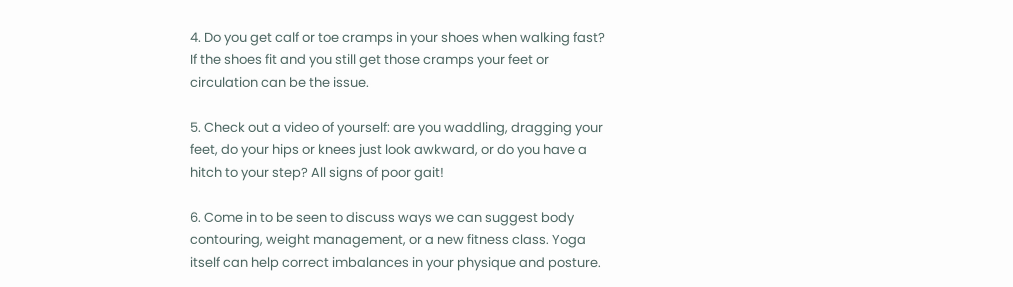4. Do you get calf or toe cramps in your shoes when walking fast? If the shoes fit and you still get those cramps your feet or circulation can be the issue.

5. Check out a video of yourself: are you waddling, dragging your feet, do your hips or knees just look awkward, or do you have a hitch to your step? All signs of poor gait!

6. Come in to be seen to discuss ways we can suggest body contouring, weight management, or a new fitness class. Yoga itself can help correct imbalances in your physique and posture.